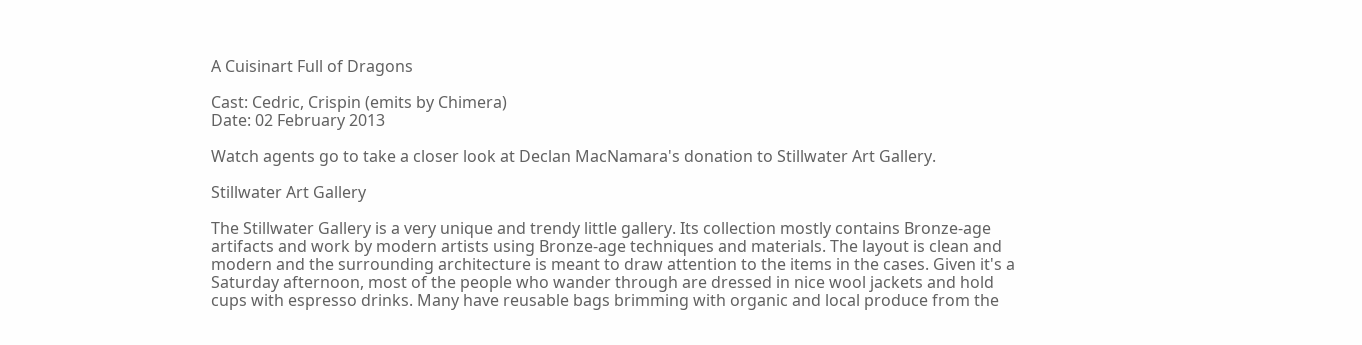A Cuisinart Full of Dragons

Cast: Cedric, Crispin (emits by Chimera)
Date: 02 February 2013

Watch agents go to take a closer look at Declan MacNamara's donation to Stillwater Art Gallery.

Stillwater Art Gallery

The Stillwater Gallery is a very unique and trendy little gallery. Its collection mostly contains Bronze-age artifacts and work by modern artists using Bronze-age techniques and materials. The layout is clean and modern and the surrounding architecture is meant to draw attention to the items in the cases. Given it's a Saturday afternoon, most of the people who wander through are dressed in nice wool jackets and hold cups with espresso drinks. Many have reusable bags brimming with organic and local produce from the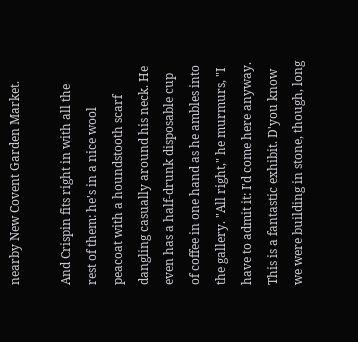nearby New Covent Garden Market.

And Crispin fits right in with all the rest of them: he's in a nice wool peacoat with a houndstooth scarf dangling casually around his neck. He even has a half-drunk disposable cup of coffee in one hand as he ambles into the gallery. "All right," he murmurs, "I have to admit it: I'd come here anyway. This is a fantastic exhibit. D'you know we were building in stone, though, long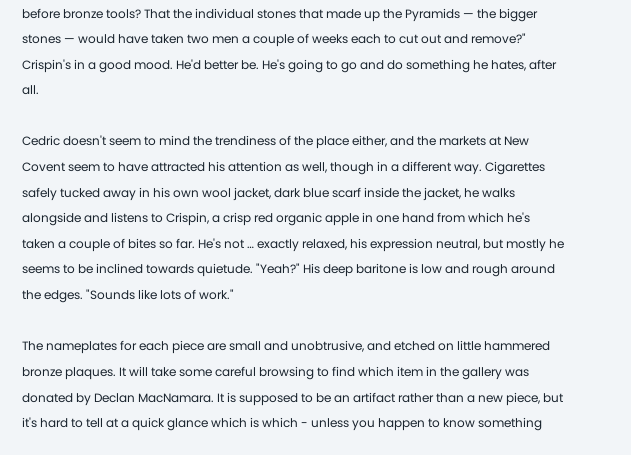before bronze tools? That the individual stones that made up the Pyramids — the bigger stones — would have taken two men a couple of weeks each to cut out and remove?" Crispin's in a good mood. He'd better be. He's going to go and do something he hates, after all.

Cedric doesn't seem to mind the trendiness of the place either, and the markets at New Covent seem to have attracted his attention as well, though in a different way. Cigarettes safely tucked away in his own wool jacket, dark blue scarf inside the jacket, he walks alongside and listens to Crispin, a crisp red organic apple in one hand from which he's taken a couple of bites so far. He's not … exactly relaxed, his expression neutral, but mostly he seems to be inclined towards quietude. "Yeah?" His deep baritone is low and rough around the edges. "Sounds like lots of work."

The nameplates for each piece are small and unobtrusive, and etched on little hammered bronze plaques. It will take some careful browsing to find which item in the gallery was donated by Declan MacNamara. It is supposed to be an artifact rather than a new piece, but it's hard to tell at a quick glance which is which - unless you happen to know something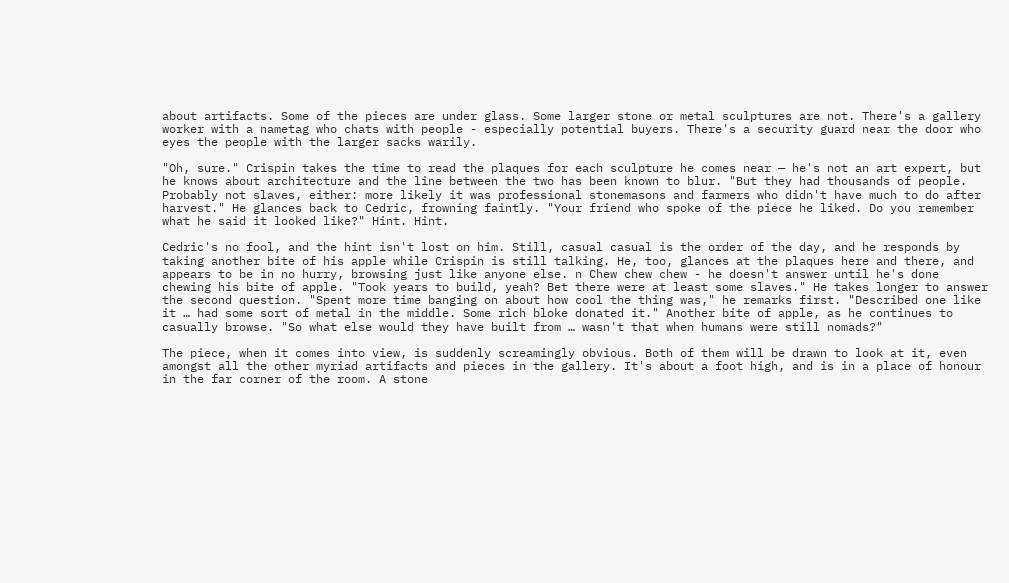about artifacts. Some of the pieces are under glass. Some larger stone or metal sculptures are not. There's a gallery worker with a nametag who chats with people - especially potential buyers. There's a security guard near the door who eyes the people with the larger sacks warily.

"Oh, sure." Crispin takes the time to read the plaques for each sculpture he comes near — he's not an art expert, but he knows about architecture and the line between the two has been known to blur. "But they had thousands of people. Probably not slaves, either: more likely it was professional stonemasons and farmers who didn't have much to do after harvest." He glances back to Cedric, frowning faintly. "Your friend who spoke of the piece he liked. Do you remember what he said it looked like?" Hint. Hint.

Cedric's no fool, and the hint isn't lost on him. Still, casual casual is the order of the day, and he responds by taking another bite of his apple while Crispin is still talking. He, too, glances at the plaques here and there, and appears to be in no hurry, browsing just like anyone else. n Chew chew chew - he doesn't answer until he's done chewing his bite of apple. "Took years to build, yeah? Bet there were at least some slaves." He takes longer to answer the second question. "Spent more time banging on about how cool the thing was," he remarks first. "Described one like it … had some sort of metal in the middle. Some rich bloke donated it." Another bite of apple, as he continues to casually browse. "So what else would they have built from … wasn't that when humans were still nomads?"

The piece, when it comes into view, is suddenly screamingly obvious. Both of them will be drawn to look at it, even amongst all the other myriad artifacts and pieces in the gallery. It's about a foot high, and is in a place of honour in the far corner of the room. A stone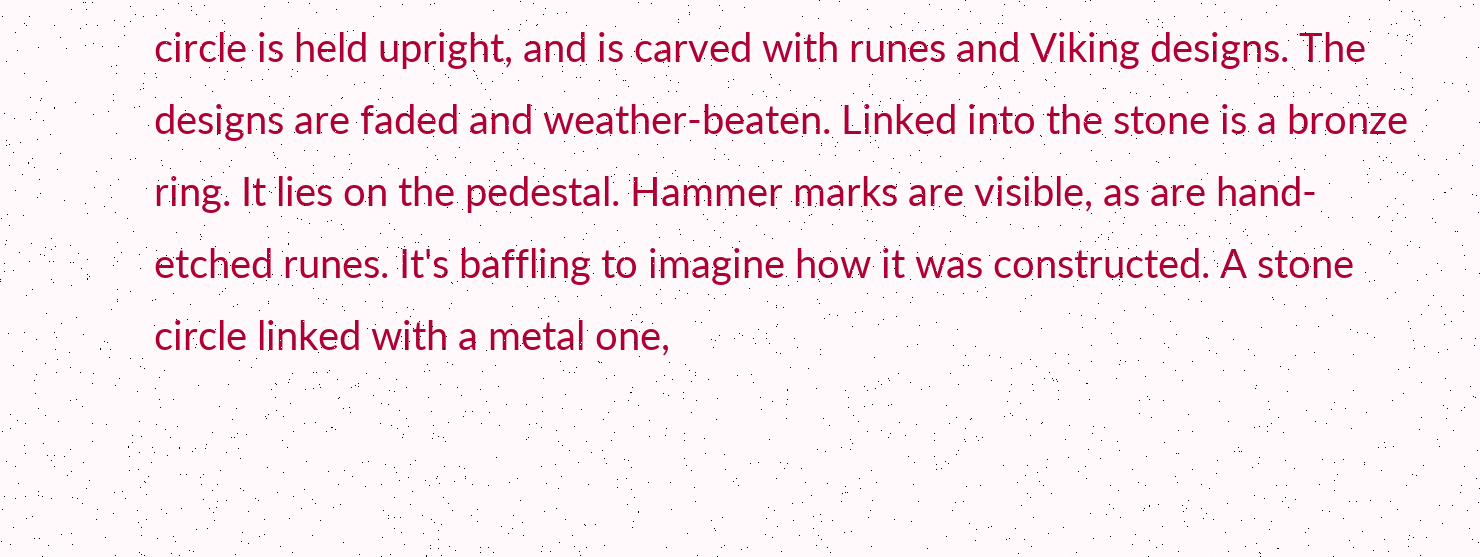circle is held upright, and is carved with runes and Viking designs. The designs are faded and weather-beaten. Linked into the stone is a bronze ring. It lies on the pedestal. Hammer marks are visible, as are hand-etched runes. It's baffling to imagine how it was constructed. A stone circle linked with a metal one,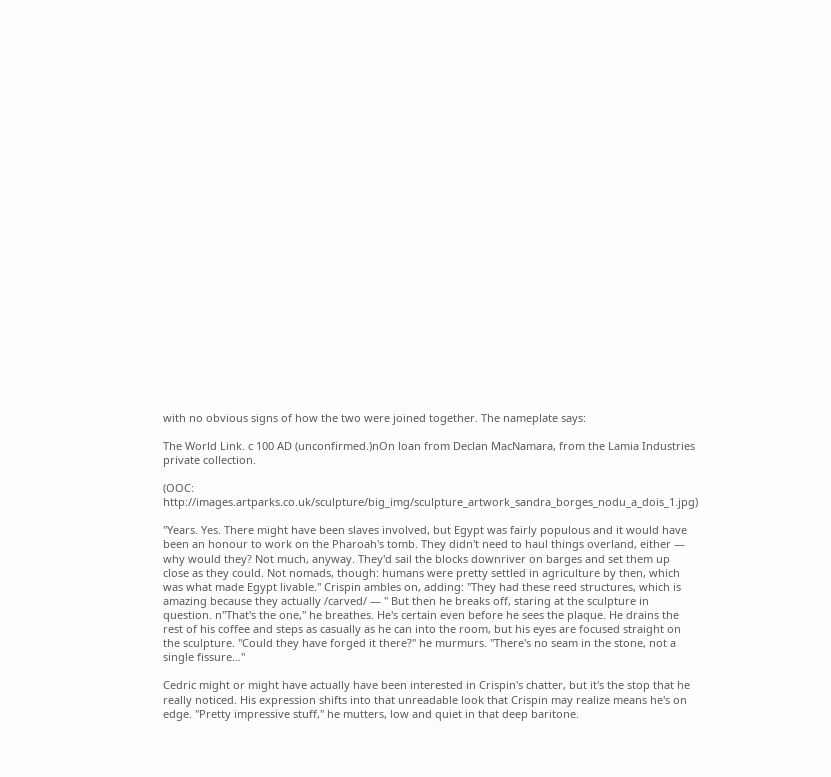with no obvious signs of how the two were joined together. The nameplate says:

The World Link. c 100 AD (unconfirmed.)nOn loan from Declan MacNamara, from the Lamia Industries private collection.

(OOC: http://images.artparks.co.uk/sculpture/big_img/sculpture_artwork_sandra_borges_nodu_a_dois_1.jpg)

"Years. Yes. There might have been slaves involved, but Egypt was fairly populous and it would have been an honour to work on the Pharoah's tomb. They didn't need to haul things overland, either — why would they? Not much, anyway. They'd sail the blocks downriver on barges and set them up close as they could. Not nomads, though: humans were pretty settled in agriculture by then, which was what made Egypt livable." Crispin ambles on, adding: "They had these reed structures, which is amazing because they actually /carved/ — " But then he breaks off, staring at the sculpture in question. n"That's the one," he breathes. He's certain even before he sees the plaque. He drains the rest of his coffee and steps as casually as he can into the room, but his eyes are focused straight on the sculpture. "Could they have forged it there?" he murmurs. "There's no seam in the stone, not a single fissure…"

Cedric might or might have actually have been interested in Crispin's chatter, but it's the stop that he really noticed. His expression shifts into that unreadable look that Crispin may realize means he's on edge. "Pretty impressive stuff," he mutters, low and quiet in that deep baritone.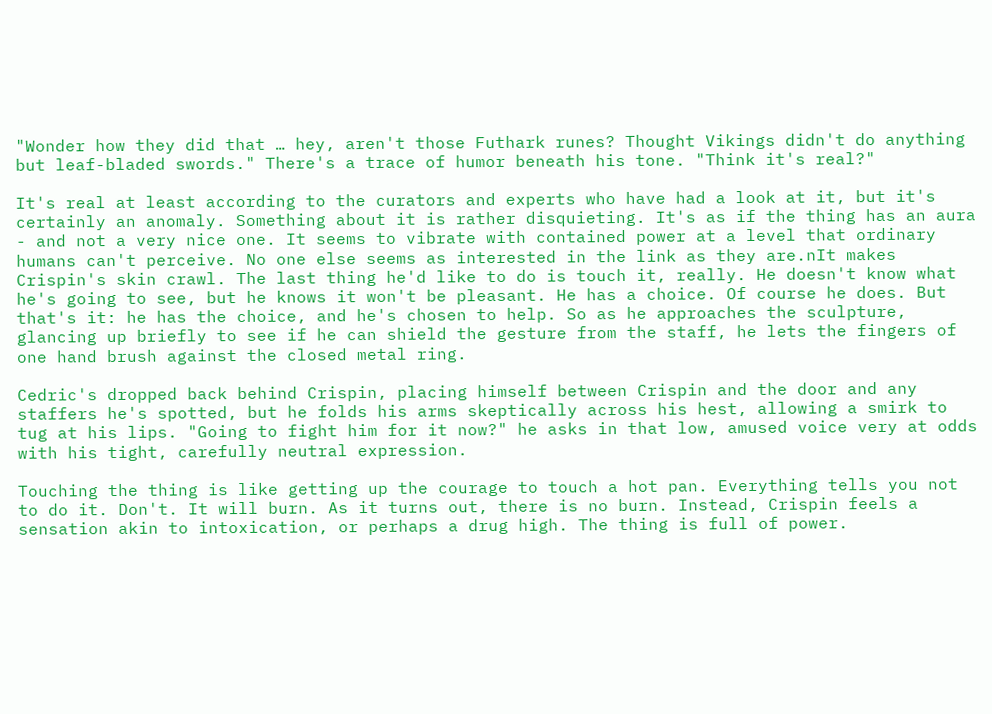"Wonder how they did that … hey, aren't those Futhark runes? Thought Vikings didn't do anything but leaf-bladed swords." There's a trace of humor beneath his tone. "Think it's real?"

It's real at least according to the curators and experts who have had a look at it, but it's certainly an anomaly. Something about it is rather disquieting. It's as if the thing has an aura - and not a very nice one. It seems to vibrate with contained power at a level that ordinary humans can't perceive. No one else seems as interested in the link as they are.nIt makes Crispin's skin crawl. The last thing he'd like to do is touch it, really. He doesn't know what he's going to see, but he knows it won't be pleasant. He has a choice. Of course he does. But that's it: he has the choice, and he's chosen to help. So as he approaches the sculpture, glancing up briefly to see if he can shield the gesture from the staff, he lets the fingers of one hand brush against the closed metal ring.

Cedric's dropped back behind Crispin, placing himself between Crispin and the door and any staffers he's spotted, but he folds his arms skeptically across his hest, allowing a smirk to tug at his lips. "Going to fight him for it now?" he asks in that low, amused voice very at odds with his tight, carefully neutral expression.

Touching the thing is like getting up the courage to touch a hot pan. Everything tells you not to do it. Don't. It will burn. As it turns out, there is no burn. Instead, Crispin feels a sensation akin to intoxication, or perhaps a drug high. The thing is full of power.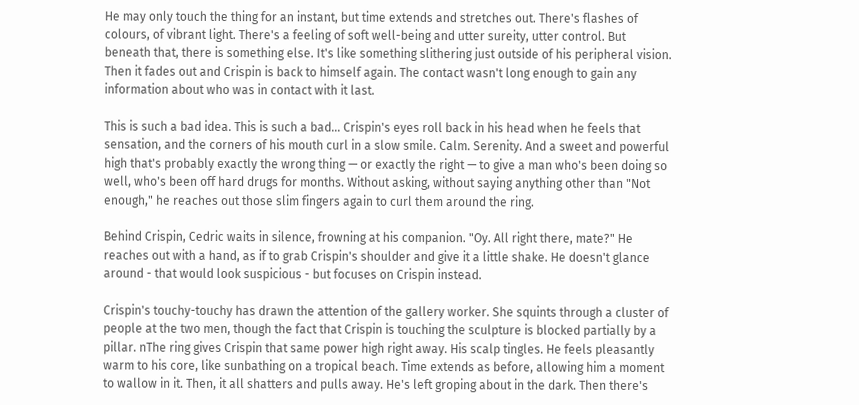He may only touch the thing for an instant, but time extends and stretches out. There's flashes of colours, of vibrant light. There's a feeling of soft well-being and utter sureity, utter control. But beneath that, there is something else. It's like something slithering just outside of his peripheral vision. Then it fades out and Crispin is back to himself again. The contact wasn't long enough to gain any information about who was in contact with it last.

This is such a bad idea. This is such a bad… Crispin's eyes roll back in his head when he feels that sensation, and the corners of his mouth curl in a slow smile. Calm. Serenity. And a sweet and powerful high that's probably exactly the wrong thing — or exactly the right — to give a man who's been doing so well, who's been off hard drugs for months. Without asking, without saying anything other than "Not enough," he reaches out those slim fingers again to curl them around the ring.

Behind Crispin, Cedric waits in silence, frowning at his companion. "Oy. All right there, mate?" He reaches out with a hand, as if to grab Crispin's shoulder and give it a little shake. He doesn't glance around - that would look suspicious - but focuses on Crispin instead.

Crispin's touchy-touchy has drawn the attention of the gallery worker. She squints through a cluster of people at the two men, though the fact that Crispin is touching the sculpture is blocked partially by a pillar. nThe ring gives Crispin that same power high right away. His scalp tingles. He feels pleasantly warm to his core, like sunbathing on a tropical beach. Time extends as before, allowing him a moment to wallow in it. Then, it all shatters and pulls away. He's left groping about in the dark. Then there's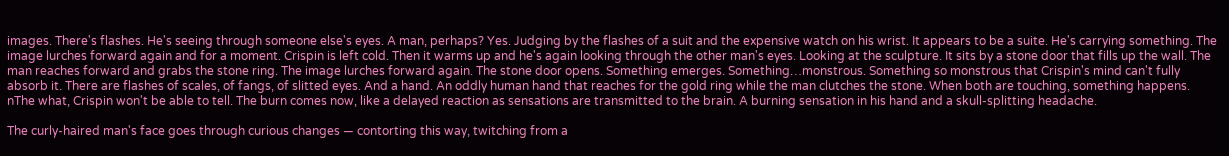images. There's flashes. He's seeing through someone else's eyes. A man, perhaps? Yes. Judging by the flashes of a suit and the expensive watch on his wrist. It appears to be a suite. He's carrying something. The image lurches forward again and for a moment. Crispin is left cold. Then it warms up and he's again looking through the other man's eyes. Looking at the sculpture. It sits by a stone door that fills up the wall. The man reaches forward and grabs the stone ring. The image lurches forward again. The stone door opens. Something emerges. Something…monstrous. Something so monstrous that Crispin's mind can't fully absorb it. There are flashes of scales, of fangs, of slitted eyes. And a hand. An oddly human hand that reaches for the gold ring while the man clutches the stone. When both are touching, something happens. nThe what, Crispin won't be able to tell. The burn comes now, like a delayed reaction as sensations are transmitted to the brain. A burning sensation in his hand and a skull-splitting headache.

The curly-haired man's face goes through curious changes — contorting this way, twitching from a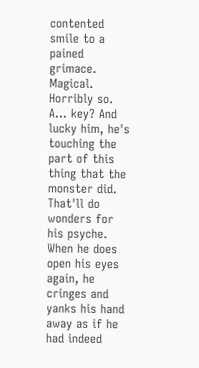contented smile to a pained grimace. Magical. Horribly so. A… key? And lucky him, he's touching the part of this thing that the monster did. That'll do wonders for his psyche. When he does open his eyes again, he cringes and yanks his hand away as if he had indeed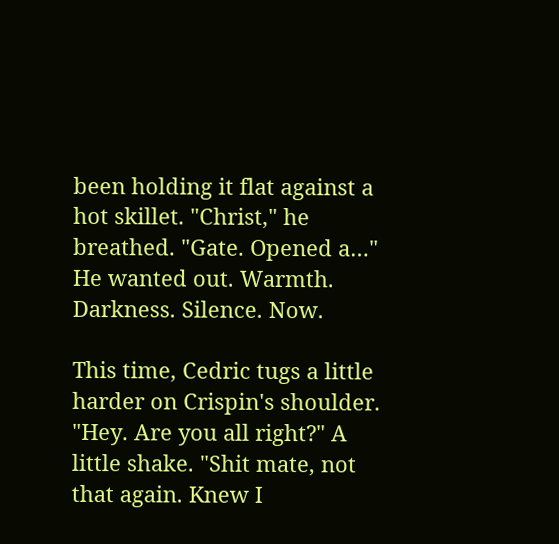been holding it flat against a hot skillet. "Christ," he breathed. "Gate. Opened a…" He wanted out. Warmth. Darkness. Silence. Now.

This time, Cedric tugs a little harder on Crispin's shoulder. "Hey. Are you all right?" A little shake. "Shit mate, not that again. Knew I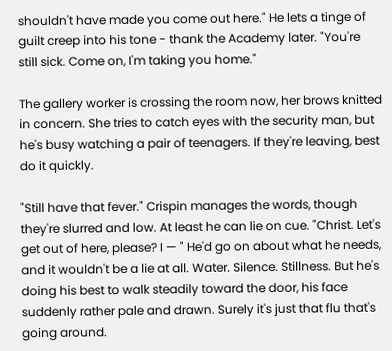shouldn't have made you come out here." He lets a tinge of guilt creep into his tone - thank the Academy later. "You're still sick. Come on, I'm taking you home."

The gallery worker is crossing the room now, her brows knitted in concern. She tries to catch eyes with the security man, but he's busy watching a pair of teenagers. If they're leaving, best do it quickly.

"Still have that fever." Crispin manages the words, though they're slurred and low. At least he can lie on cue. "Christ. Let's get out of here, please? I — " He'd go on about what he needs, and it wouldn't be a lie at all. Water. Silence. Stillness. But he's doing his best to walk steadily toward the door, his face suddenly rather pale and drawn. Surely it's just that flu that's going around.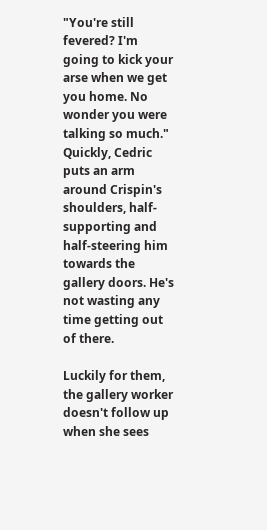"You're still fevered? I'm going to kick your arse when we get you home. No wonder you were talking so much." Quickly, Cedric puts an arm around Crispin's shoulders, half-supporting and half-steering him towards the gallery doors. He's not wasting any time getting out of there.

Luckily for them, the gallery worker doesn't follow up when she sees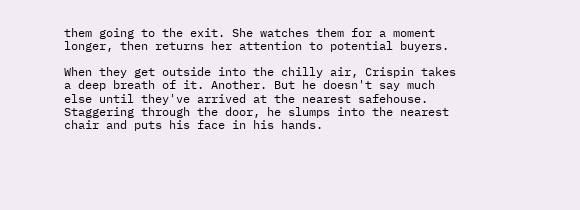them going to the exit. She watches them for a moment longer, then returns her attention to potential buyers.

When they get outside into the chilly air, Crispin takes a deep breath of it. Another. But he doesn't say much else until they've arrived at the nearest safehouse. Staggering through the door, he slumps into the nearest chair and puts his face in his hands.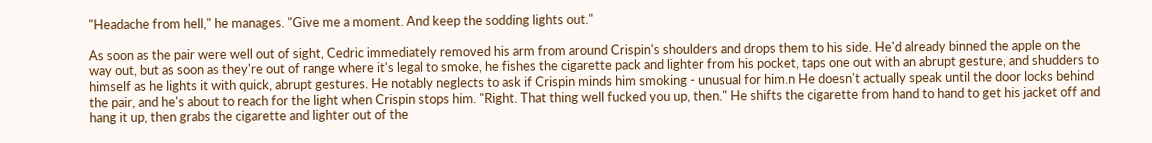"Headache from hell," he manages. "Give me a moment. And keep the sodding lights out."

As soon as the pair were well out of sight, Cedric immediately removed his arm from around Crispin's shoulders and drops them to his side. He'd already binned the apple on the way out, but as soon as they're out of range where it's legal to smoke, he fishes the cigarette pack and lighter from his pocket, taps one out with an abrupt gesture, and shudders to himself as he lights it with quick, abrupt gestures. He notably neglects to ask if Crispin minds him smoking - unusual for him.n He doesn't actually speak until the door locks behind the pair, and he's about to reach for the light when Crispin stops him. "Right. That thing well fucked you up, then." He shifts the cigarette from hand to hand to get his jacket off and hang it up, then grabs the cigarette and lighter out of the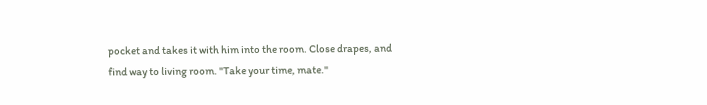pocket and takes it with him into the room. Close drapes, and find way to living room. "Take your time, mate."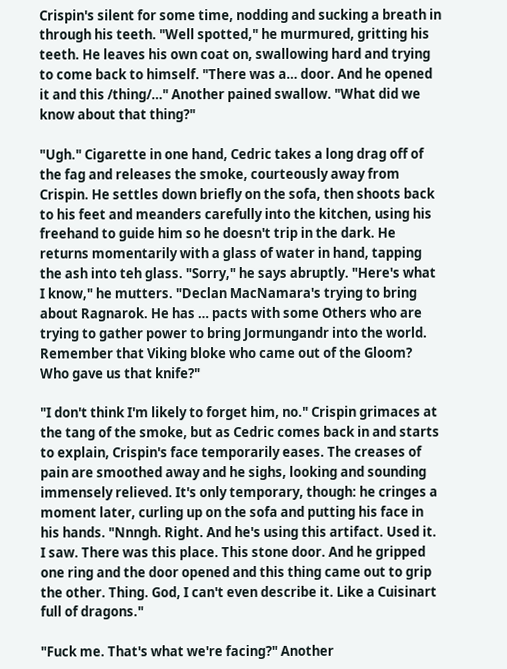Crispin's silent for some time, nodding and sucking a breath in through his teeth. "Well spotted," he murmured, gritting his teeth. He leaves his own coat on, swallowing hard and trying to come back to himself. "There was a… door. And he opened it and this /thing/…" Another pained swallow. "What did we know about that thing?"

"Ugh." Cigarette in one hand, Cedric takes a long drag off of the fag and releases the smoke, courteously away from Crispin. He settles down briefly on the sofa, then shoots back to his feet and meanders carefully into the kitchen, using his freehand to guide him so he doesn't trip in the dark. He returns momentarily with a glass of water in hand, tapping the ash into teh glass. "Sorry," he says abruptly. "Here's what I know," he mutters. "Declan MacNamara's trying to bring about Ragnarok. He has … pacts with some Others who are trying to gather power to bring Jormungandr into the world. Remember that Viking bloke who came out of the Gloom? Who gave us that knife?"

"I don't think I'm likely to forget him, no." Crispin grimaces at the tang of the smoke, but as Cedric comes back in and starts to explain, Crispin's face temporarily eases. The creases of pain are smoothed away and he sighs, looking and sounding immensely relieved. It's only temporary, though: he cringes a moment later, curling up on the sofa and putting his face in his hands. "Nnngh. Right. And he's using this artifact. Used it. I saw. There was this place. This stone door. And he gripped one ring and the door opened and this thing came out to grip the other. Thing. God, I can't even describe it. Like a Cuisinart full of dragons."

"Fuck me. That's what we're facing?" Another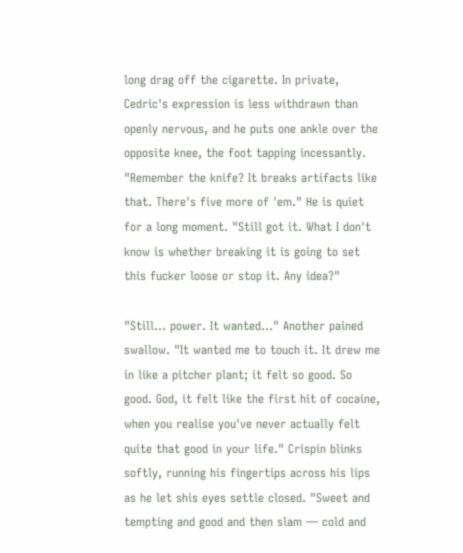long drag off the cigarette. In private, Cedric's expression is less withdrawn than openly nervous, and he puts one ankle over the opposite knee, the foot tapping incessantly. "Remember the knife? It breaks artifacts like that. There's five more of 'em." He is quiet for a long moment. "Still got it. What I don't know is whether breaking it is going to set this fucker loose or stop it. Any idea?"

"Still… power. It wanted…" Another pained swallow. "It wanted me to touch it. It drew me in like a pitcher plant; it felt so good. So good. God, it felt like the first hit of cocaine, when you realise you've never actually felt quite that good in your life." Crispin blinks softly, running his fingertips across his lips as he let shis eyes settle closed. "Sweet and tempting and good and then slam — cold and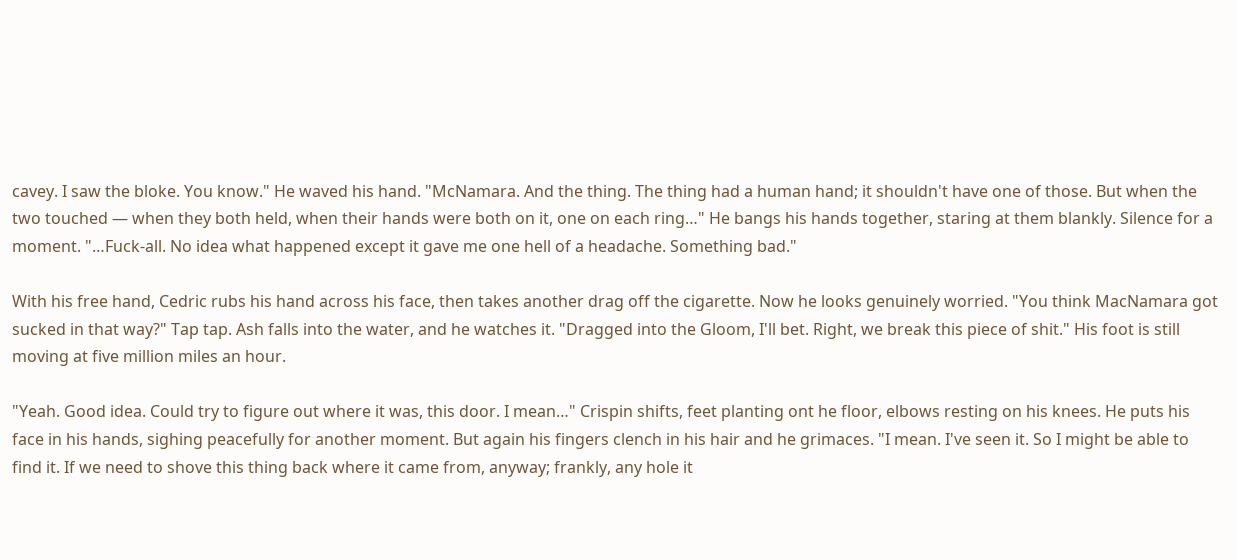cavey. I saw the bloke. You know." He waved his hand. "McNamara. And the thing. The thing had a human hand; it shouldn't have one of those. But when the two touched — when they both held, when their hands were both on it, one on each ring…" He bangs his hands together, staring at them blankly. Silence for a moment. "…Fuck-all. No idea what happened except it gave me one hell of a headache. Something bad."

With his free hand, Cedric rubs his hand across his face, then takes another drag off the cigarette. Now he looks genuinely worried. "You think MacNamara got sucked in that way?" Tap tap. Ash falls into the water, and he watches it. "Dragged into the Gloom, I'll bet. Right, we break this piece of shit." His foot is still moving at five million miles an hour.

"Yeah. Good idea. Could try to figure out where it was, this door. I mean…" Crispin shifts, feet planting ont he floor, elbows resting on his knees. He puts his face in his hands, sighing peacefully for another moment. But again his fingers clench in his hair and he grimaces. "I mean. I've seen it. So I might be able to find it. If we need to shove this thing back where it came from, anyway; frankly, any hole it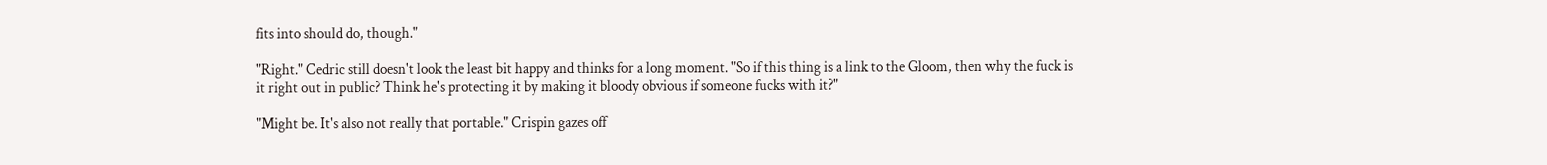fits into should do, though."

"Right." Cedric still doesn't look the least bit happy and thinks for a long moment. "So if this thing is a link to the Gloom, then why the fuck is it right out in public? Think he's protecting it by making it bloody obvious if someone fucks with it?"

"Might be. It's also not really that portable." Crispin gazes off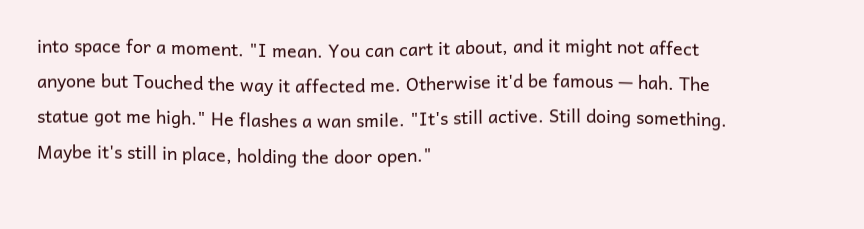into space for a moment. "I mean. You can cart it about, and it might not affect anyone but Touched the way it affected me. Otherwise it'd be famous — hah. The statue got me high." He flashes a wan smile. "It's still active. Still doing something. Maybe it's still in place, holding the door open."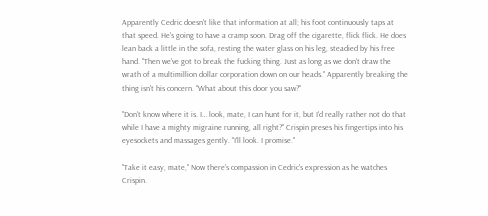Apparently Cedric doesn't like that information at all; his foot continuously taps at that speed. He's going to have a cramp soon. Drag off the cigarette, flick flick. He does lean back a little in the sofa, resting the water glass on his leg, steadied by his free hand. "Then we've got to break the fucking thing. Just as long as we don't draw the wrath of a multimillion dollar corporation down on our heads." Apparently breaking the thing isn't his concern. "What about this door you saw?"

"Don't know where it is. I… look, mate, I can hunt for it, but I'd really rather not do that while I have a mighty migraine running, all right?" Crispin preses his fingertips into his eyesockets and massages gently. "I'll look. I promise."

"Take it easy, mate," Now there's compassion in Cedric's expression as he watches Crispin.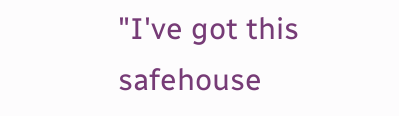"I've got this safehouse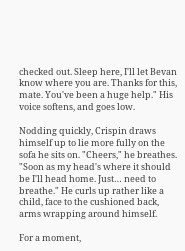checked out. Sleep here, I'll let Bevan know where you are. Thanks for this, mate. You've been a huge help." His voice softens, and goes low.

Nodding quickly, Crispin draws himself up to lie more fully on the sofa he sits on. "Cheers," he breathes. "Soon as my head's where it should be I'll head home. Just… need to breathe." He curls up rather like a child, face to the cushioned back, arms wrapping around himself.

For a moment,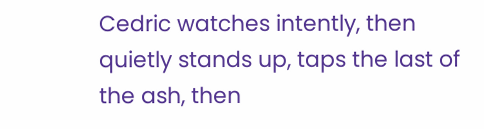Cedric watches intently, then quietly stands up, taps the last of the ash, then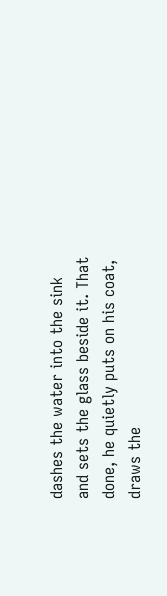dashes the water into the sink and sets the glass beside it. That done, he quietly puts on his coat, draws the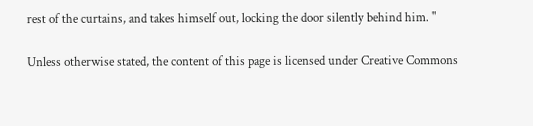rest of the curtains, and takes himself out, locking the door silently behind him. "

Unless otherwise stated, the content of this page is licensed under Creative Commons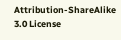Attribution-ShareAlike 3.0 License